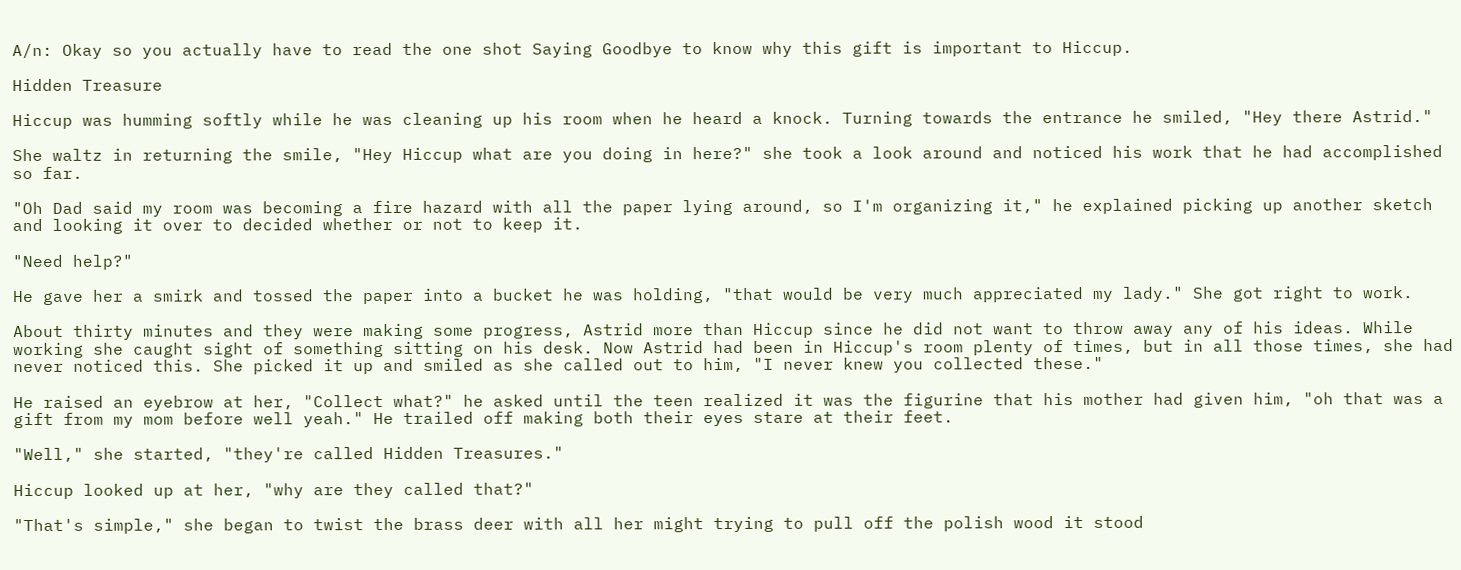A/n: Okay so you actually have to read the one shot Saying Goodbye to know why this gift is important to Hiccup.

Hidden Treasure

Hiccup was humming softly while he was cleaning up his room when he heard a knock. Turning towards the entrance he smiled, "Hey there Astrid."

She waltz in returning the smile, "Hey Hiccup what are you doing in here?" she took a look around and noticed his work that he had accomplished so far.

"Oh Dad said my room was becoming a fire hazard with all the paper lying around, so I'm organizing it," he explained picking up another sketch and looking it over to decided whether or not to keep it.

"Need help?"

He gave her a smirk and tossed the paper into a bucket he was holding, "that would be very much appreciated my lady." She got right to work.

About thirty minutes and they were making some progress, Astrid more than Hiccup since he did not want to throw away any of his ideas. While working she caught sight of something sitting on his desk. Now Astrid had been in Hiccup's room plenty of times, but in all those times, she had never noticed this. She picked it up and smiled as she called out to him, "I never knew you collected these."

He raised an eyebrow at her, "Collect what?" he asked until the teen realized it was the figurine that his mother had given him, "oh that was a gift from my mom before well yeah." He trailed off making both their eyes stare at their feet.

"Well," she started, "they're called Hidden Treasures."

Hiccup looked up at her, "why are they called that?"

"That's simple," she began to twist the brass deer with all her might trying to pull off the polish wood it stood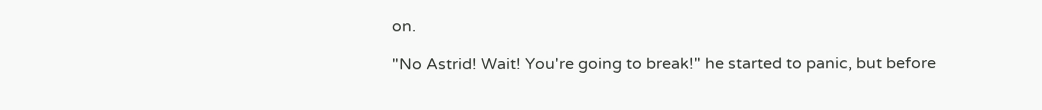on.

"No Astrid! Wait! You're going to break!" he started to panic, but before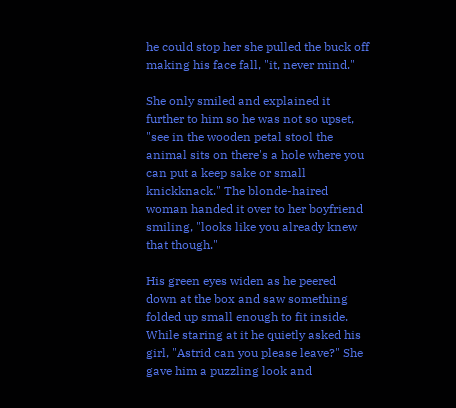he could stop her she pulled the buck off making his face fall, "it, never mind."

She only smiled and explained it further to him so he was not so upset, "see in the wooden petal stool the animal sits on there's a hole where you can put a keep sake or small knickknack." The blonde-haired woman handed it over to her boyfriend smiling, "looks like you already knew that though."

His green eyes widen as he peered down at the box and saw something folded up small enough to fit inside. While staring at it he quietly asked his girl, "Astrid can you please leave?" She gave him a puzzling look and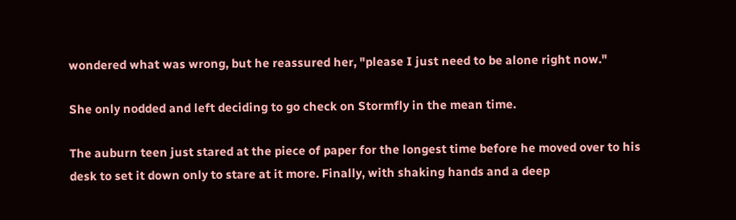wondered what was wrong, but he reassured her, "please I just need to be alone right now."

She only nodded and left deciding to go check on Stormfly in the mean time.

The auburn teen just stared at the piece of paper for the longest time before he moved over to his desk to set it down only to stare at it more. Finally, with shaking hands and a deep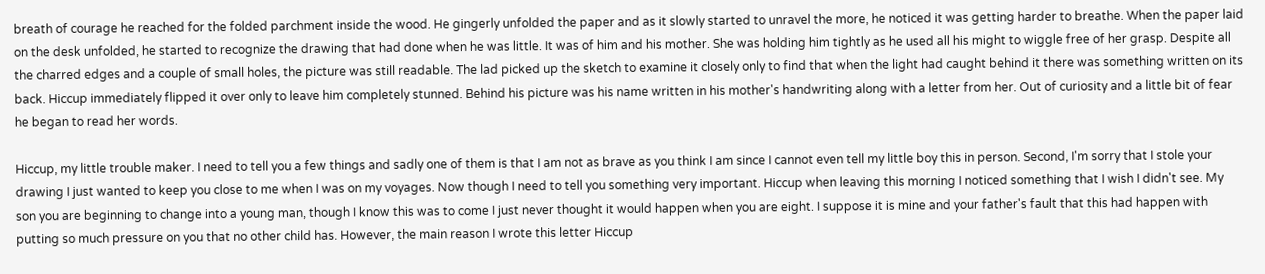breath of courage he reached for the folded parchment inside the wood. He gingerly unfolded the paper and as it slowly started to unravel the more, he noticed it was getting harder to breathe. When the paper laid on the desk unfolded, he started to recognize the drawing that had done when he was little. It was of him and his mother. She was holding him tightly as he used all his might to wiggle free of her grasp. Despite all the charred edges and a couple of small holes, the picture was still readable. The lad picked up the sketch to examine it closely only to find that when the light had caught behind it there was something written on its back. Hiccup immediately flipped it over only to leave him completely stunned. Behind his picture was his name written in his mother's handwriting along with a letter from her. Out of curiosity and a little bit of fear he began to read her words.

Hiccup, my little trouble maker. I need to tell you a few things and sadly one of them is that I am not as brave as you think I am since I cannot even tell my little boy this in person. Second, I'm sorry that I stole your drawing I just wanted to keep you close to me when I was on my voyages. Now though I need to tell you something very important. Hiccup when leaving this morning I noticed something that I wish I didn't see. My son you are beginning to change into a young man, though I know this was to come I just never thought it would happen when you are eight. I suppose it is mine and your father's fault that this had happen with putting so much pressure on you that no other child has. However, the main reason I wrote this letter Hiccup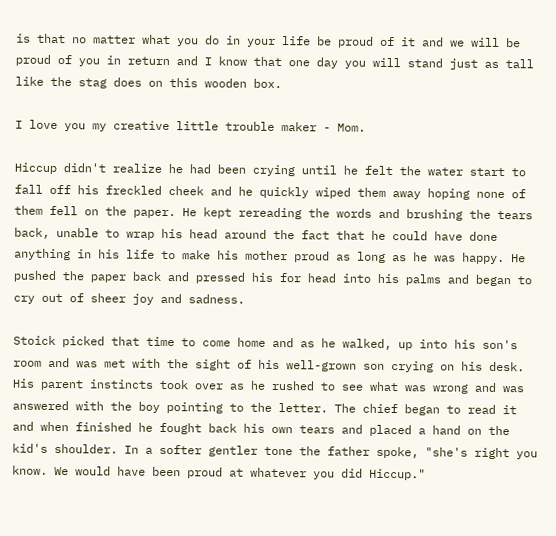is that no matter what you do in your life be proud of it and we will be proud of you in return and I know that one day you will stand just as tall like the stag does on this wooden box.

I love you my creative little trouble maker - Mom.

Hiccup didn't realize he had been crying until he felt the water start to fall off his freckled cheek and he quickly wiped them away hoping none of them fell on the paper. He kept rereading the words and brushing the tears back, unable to wrap his head around the fact that he could have done anything in his life to make his mother proud as long as he was happy. He pushed the paper back and pressed his for head into his palms and began to cry out of sheer joy and sadness.

Stoick picked that time to come home and as he walked, up into his son's room and was met with the sight of his well-grown son crying on his desk. His parent instincts took over as he rushed to see what was wrong and was answered with the boy pointing to the letter. The chief began to read it and when finished he fought back his own tears and placed a hand on the kid's shoulder. In a softer gentler tone the father spoke, "she's right you know. We would have been proud at whatever you did Hiccup."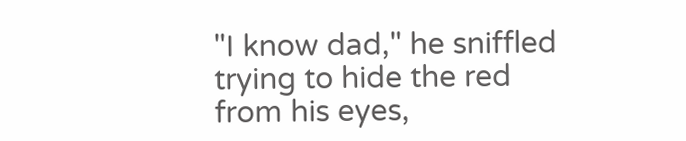"I know dad," he sniffled trying to hide the red from his eyes,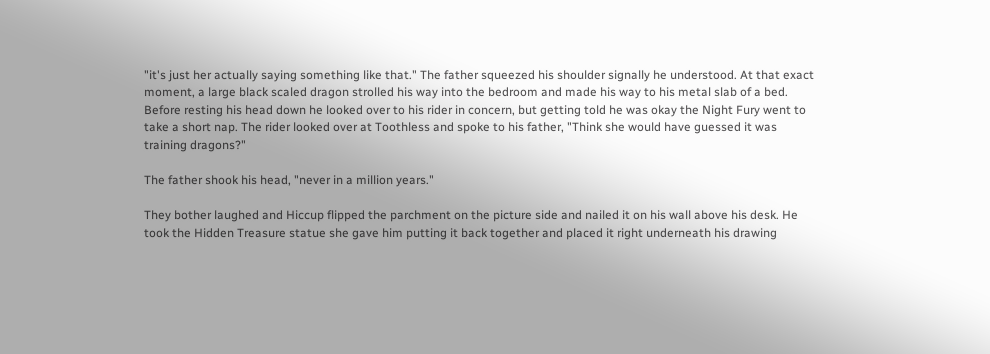"it's just her actually saying something like that." The father squeezed his shoulder signally he understood. At that exact moment, a large black scaled dragon strolled his way into the bedroom and made his way to his metal slab of a bed. Before resting his head down he looked over to his rider in concern, but getting told he was okay the Night Fury went to take a short nap. The rider looked over at Toothless and spoke to his father, "Think she would have guessed it was training dragons?"

The father shook his head, "never in a million years."

They bother laughed and Hiccup flipped the parchment on the picture side and nailed it on his wall above his desk. He took the Hidden Treasure statue she gave him putting it back together and placed it right underneath his drawing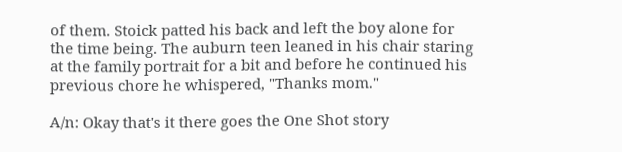of them. Stoick patted his back and left the boy alone for the time being. The auburn teen leaned in his chair staring at the family portrait for a bit and before he continued his previous chore he whispered, "Thanks mom."

A/n: Okay that's it there goes the One Shot story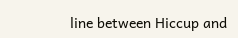line between Hiccup and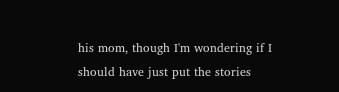his mom, though I'm wondering if I should have just put the stories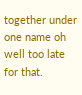together under one name oh well too late for that.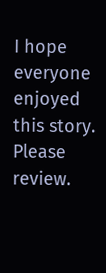I hope everyone enjoyed this story. Please review.